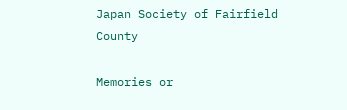Japan Society of Fairfield County

Memories or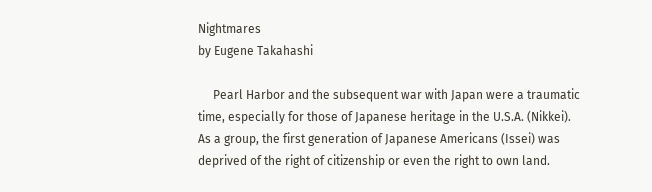Nightmares
by Eugene Takahashi

     Pearl Harbor and the subsequent war with Japan were a traumatic time, especially for those of Japanese heritage in the U.S.A. (Nikkei). As a group, the first generation of Japanese Americans (Issei) was deprived of the right of citizenship or even the right to own land.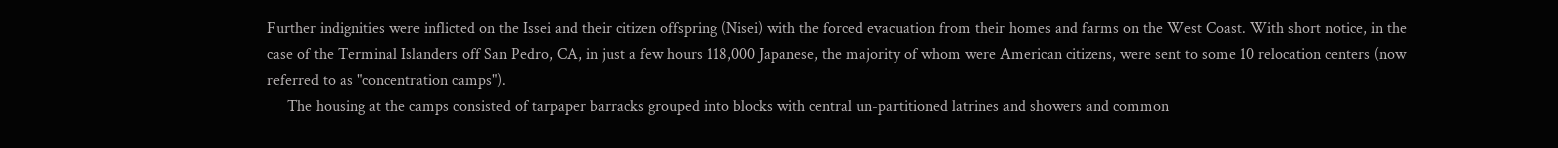Further indignities were inflicted on the Issei and their citizen offspring (Nisei) with the forced evacuation from their homes and farms on the West Coast. With short notice, in the case of the Terminal Islanders off San Pedro, CA, in just a few hours 118,000 Japanese, the majority of whom were American citizens, were sent to some 10 relocation centers (now referred to as "concentration camps").
     The housing at the camps consisted of tarpaper barracks grouped into blocks with central un-partitioned latrines and showers and common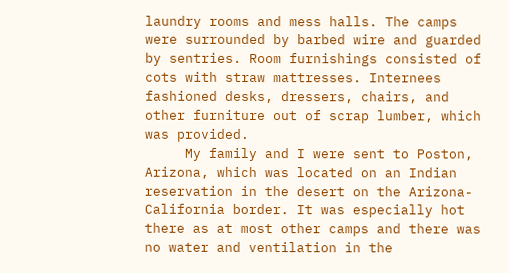laundry rooms and mess halls. The camps were surrounded by barbed wire and guarded by sentries. Room furnishings consisted of cots with straw mattresses. Internees fashioned desks, dressers, chairs, and other furniture out of scrap lumber, which was provided.
     My family and I were sent to Poston, Arizona, which was located on an Indian reservation in the desert on the Arizona-California border. It was especially hot there as at most other camps and there was no water and ventilation in the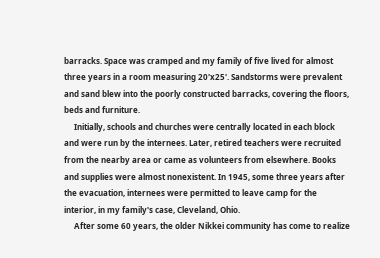barracks. Space was cramped and my family of five lived for almost three years in a room measuring 20'x25'. Sandstorms were prevalent and sand blew into the poorly constructed barracks, covering the floors, beds and furniture.
     Initially, schools and churches were centrally located in each block and were run by the internees. Later, retired teachers were recruited from the nearby area or came as volunteers from elsewhere. Books and supplies were almost nonexistent. In 1945, some three years after the evacuation, internees were permitted to leave camp for the interior, in my family's case, Cleveland, Ohio.
     After some 60 years, the older Nikkei community has come to realize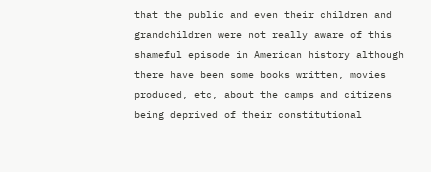that the public and even their children and grandchildren were not really aware of this shameful episode in American history although there have been some books written, movies produced, etc, about the camps and citizens being deprived of their constitutional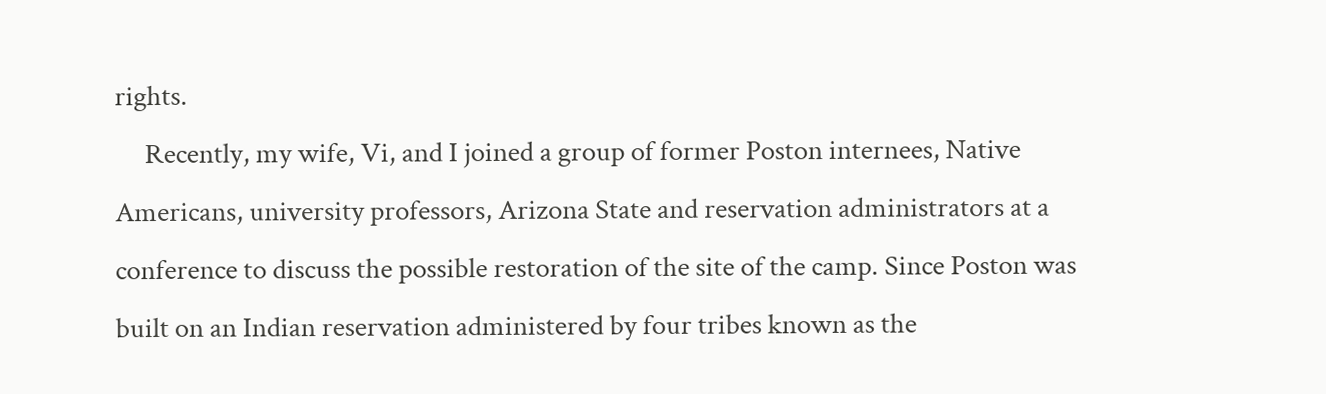rights.
     Recently, my wife, Vi, and I joined a group of former Poston internees, Native Americans, university professors, Arizona State and reservation administrators at a conference to discuss the possible restoration of the site of the camp. Since Poston was built on an Indian reservation administered by four tribes known as the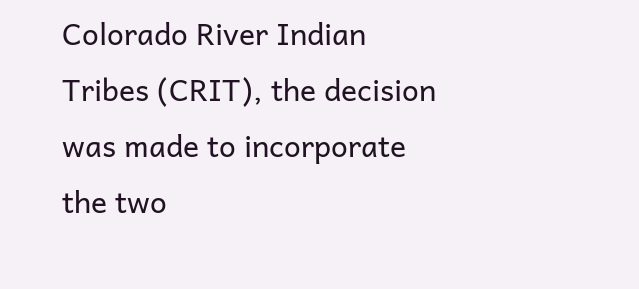Colorado River Indian Tribes (CRIT), the decision was made to incorporate the two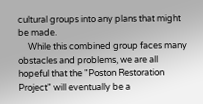cultural groups into any plans that might be made.
     While this combined group faces many obstacles and problems, we are all hopeful that the "Poston Restoration Project" will eventually be a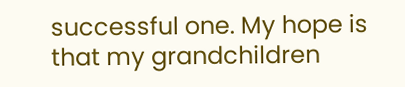successful one. My hope is that my grandchildren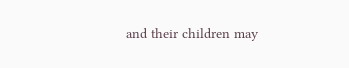and their children may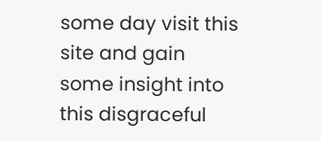some day visit this site and gain some insight into this disgraceful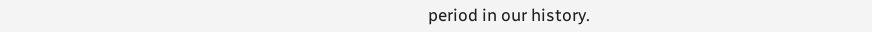period in our history.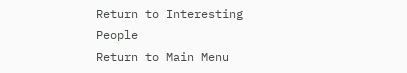Return to Interesting People
Return to Main Menu